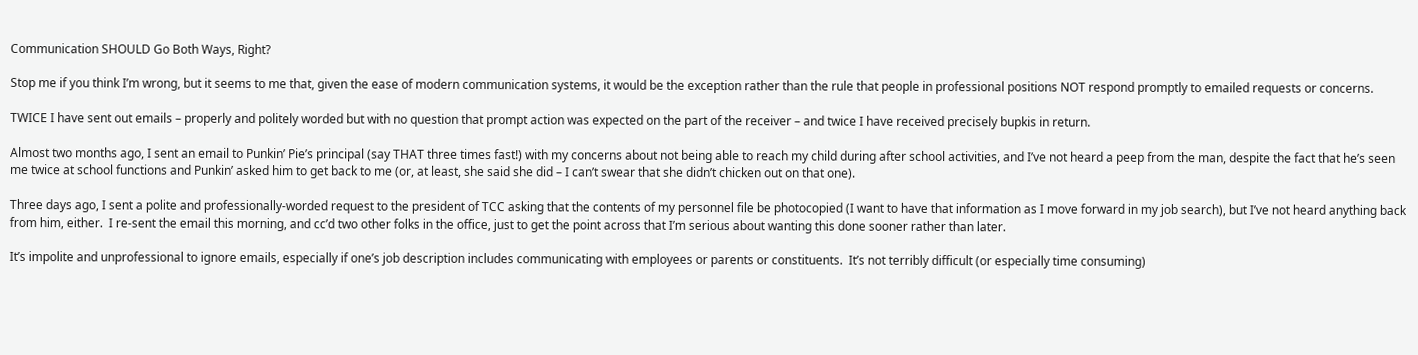Communication SHOULD Go Both Ways, Right?

Stop me if you think I’m wrong, but it seems to me that, given the ease of modern communication systems, it would be the exception rather than the rule that people in professional positions NOT respond promptly to emailed requests or concerns.

TWICE I have sent out emails – properly and politely worded but with no question that prompt action was expected on the part of the receiver – and twice I have received precisely bupkis in return.

Almost two months ago, I sent an email to Punkin’ Pie’s principal (say THAT three times fast!) with my concerns about not being able to reach my child during after school activities, and I’ve not heard a peep from the man, despite the fact that he’s seen me twice at school functions and Punkin’ asked him to get back to me (or, at least, she said she did – I can’t swear that she didn’t chicken out on that one).

Three days ago, I sent a polite and professionally-worded request to the president of TCC asking that the contents of my personnel file be photocopied (I want to have that information as I move forward in my job search), but I’ve not heard anything back from him, either.  I re-sent the email this morning, and cc’d two other folks in the office, just to get the point across that I’m serious about wanting this done sooner rather than later.

It’s impolite and unprofessional to ignore emails, especially if one’s job description includes communicating with employees or parents or constituents.  It’s not terribly difficult (or especially time consuming)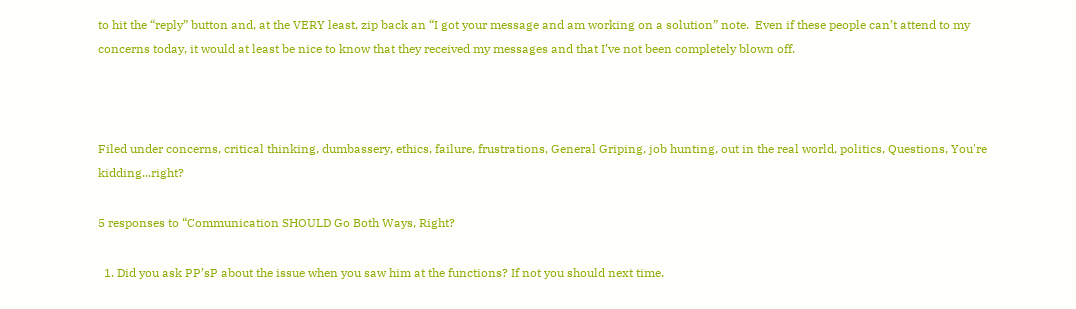to hit the “reply” button and, at the VERY least, zip back an “I got your message and am working on a solution” note.  Even if these people can’t attend to my concerns today, it would at least be nice to know that they received my messages and that I’ve not been completely blown off.



Filed under concerns, critical thinking, dumbassery, ethics, failure, frustrations, General Griping, job hunting, out in the real world, politics, Questions, You're kidding...right?

5 responses to “Communication SHOULD Go Both Ways, Right?

  1. Did you ask PP’sP about the issue when you saw him at the functions? If not you should next time.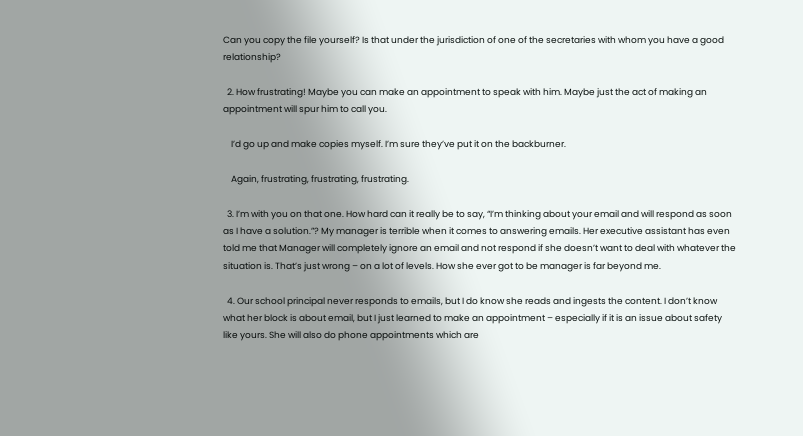Can you copy the file yourself? Is that under the jurisdiction of one of the secretaries with whom you have a good relationship?

  2. How frustrating! Maybe you can make an appointment to speak with him. Maybe just the act of making an appointment will spur him to call you.

    I’d go up and make copies myself. I’m sure they’ve put it on the backburner.

    Again, frustrating, frustrating, frustrating.

  3. I’m with you on that one. How hard can it really be to say, “I’m thinking about your email and will respond as soon as I have a solution.”? My manager is terrible when it comes to answering emails. Her executive assistant has even told me that Manager will completely ignore an email and not respond if she doesn’t want to deal with whatever the situation is. That’s just wrong – on a lot of levels. How she ever got to be manager is far beyond me.

  4. Our school principal never responds to emails, but I do know she reads and ingests the content. I don’t know what her block is about email, but I just learned to make an appointment – especially if it is an issue about safety like yours. She will also do phone appointments which are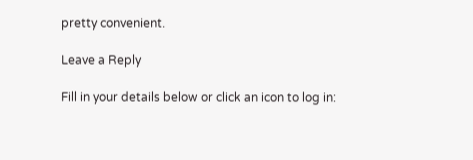pretty convenient.

Leave a Reply

Fill in your details below or click an icon to log in: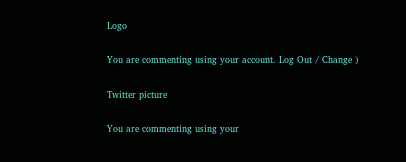Logo

You are commenting using your account. Log Out / Change )

Twitter picture

You are commenting using your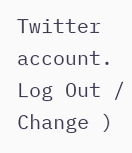Twitter account. Log Out / Change )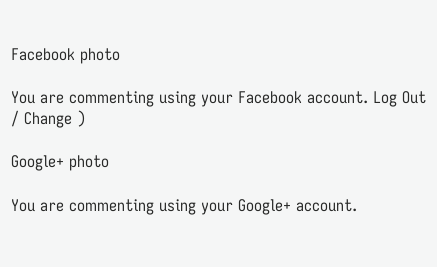Facebook photo

You are commenting using your Facebook account. Log Out / Change )

Google+ photo

You are commenting using your Google+ account.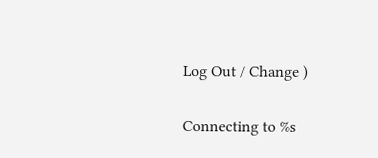Log Out / Change )

Connecting to %s